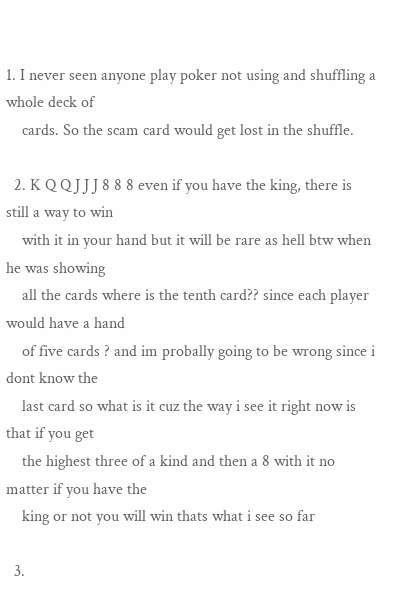1. I never seen anyone play poker not using and shuffling a whole deck of
    cards. So the scam card would get lost in the shuffle.

  2. K Q Q J J J 8 8 8 even if you have the king, there is still a way to win
    with it in your hand but it will be rare as hell btw when he was showing
    all the cards where is the tenth card?? since each player would have a hand
    of five cards ? and im probally going to be wrong since i dont know the
    last card so what is it cuz the way i see it right now is that if you get
    the highest three of a kind and then a 8 with it no matter if you have the
    king or not you will win thats what i see so far

  3.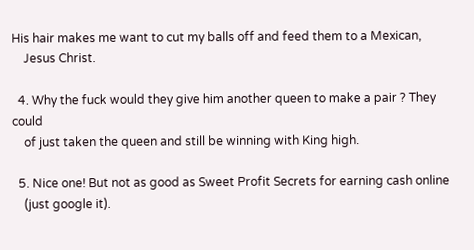His hair makes me want to cut my balls off and feed them to a Mexican,
    Jesus Christ.

  4. Why the fuck would they give him another queen to make a pair ? They could
    of just taken the queen and still be winning with King high.

  5. Nice one! But not as good as Sweet Profit Secrets for earning cash online
    (just google it).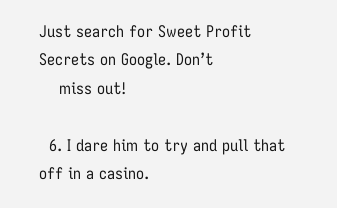Just search for Sweet Profit Secrets on Google. Don’t
    miss out!

  6. I dare him to try and pull that off in a casino.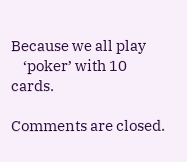Because we all play
    ‘poker’ with 10 cards.

Comments are closed.